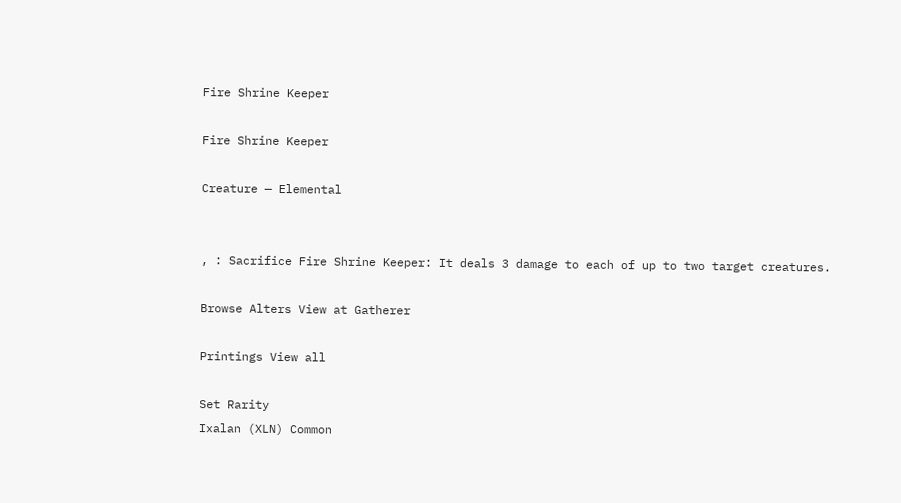Fire Shrine Keeper

Fire Shrine Keeper

Creature — Elemental


, : Sacrifice Fire Shrine Keeper: It deals 3 damage to each of up to two target creatures.

Browse Alters View at Gatherer

Printings View all

Set Rarity
Ixalan (XLN) Common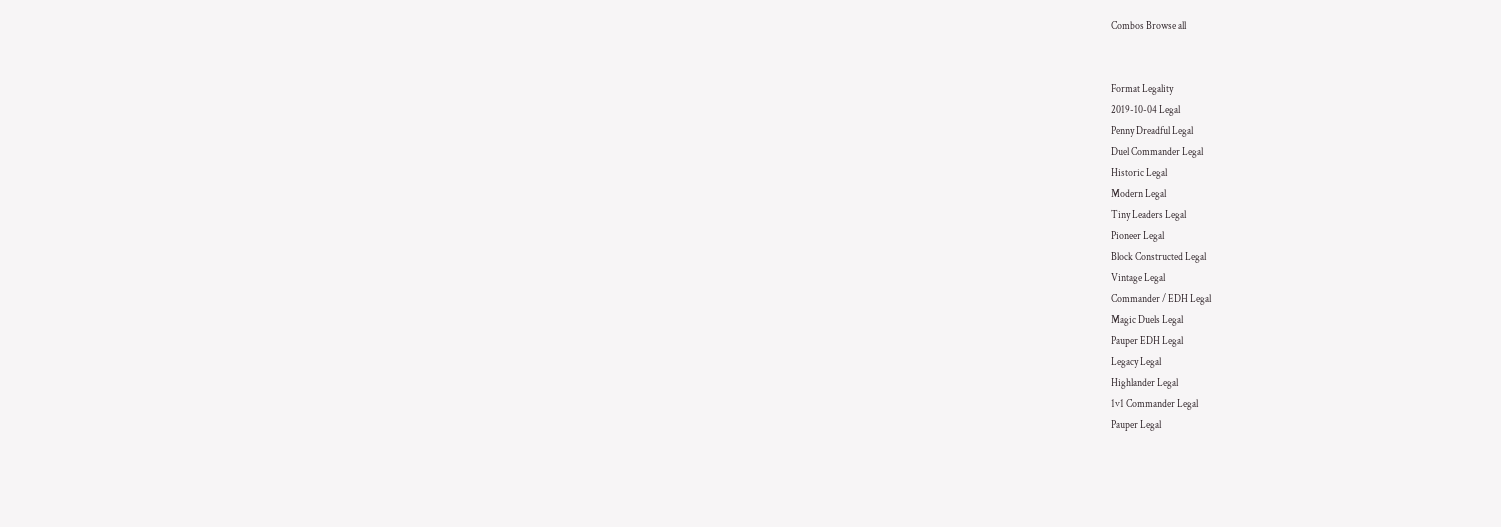Combos Browse all


Format Legality
2019-10-04 Legal
Penny Dreadful Legal
Duel Commander Legal
Historic Legal
Modern Legal
Tiny Leaders Legal
Pioneer Legal
Block Constructed Legal
Vintage Legal
Commander / EDH Legal
Magic Duels Legal
Pauper EDH Legal
Legacy Legal
Highlander Legal
1v1 Commander Legal
Pauper Legal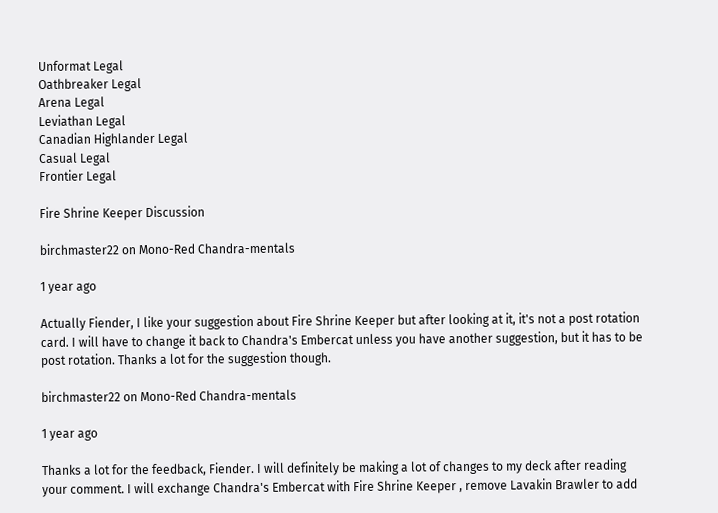Unformat Legal
Oathbreaker Legal
Arena Legal
Leviathan Legal
Canadian Highlander Legal
Casual Legal
Frontier Legal

Fire Shrine Keeper Discussion

birchmaster22 on Mono-Red Chandra-mentals

1 year ago

Actually Fiender, I like your suggestion about Fire Shrine Keeper but after looking at it, it's not a post rotation card. I will have to change it back to Chandra's Embercat unless you have another suggestion, but it has to be post rotation. Thanks a lot for the suggestion though.

birchmaster22 on Mono-Red Chandra-mentals

1 year ago

Thanks a lot for the feedback, Fiender. I will definitely be making a lot of changes to my deck after reading your comment. I will exchange Chandra's Embercat with Fire Shrine Keeper , remove Lavakin Brawler to add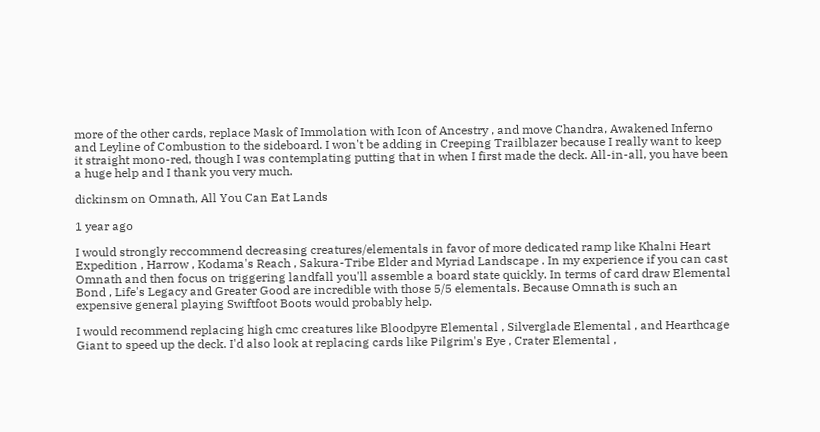more of the other cards, replace Mask of Immolation with Icon of Ancestry , and move Chandra, Awakened Inferno and Leyline of Combustion to the sideboard. I won't be adding in Creeping Trailblazer because I really want to keep it straight mono-red, though I was contemplating putting that in when I first made the deck. All-in-all, you have been a huge help and I thank you very much.

dickinsm on Omnath, All You Can Eat Lands

1 year ago

I would strongly reccommend decreasing creatures/elementals in favor of more dedicated ramp like Khalni Heart Expedition , Harrow , Kodama's Reach , Sakura-Tribe Elder and Myriad Landscape . In my experience if you can cast Omnath and then focus on triggering landfall you'll assemble a board state quickly. In terms of card draw Elemental Bond , Life's Legacy and Greater Good are incredible with those 5/5 elementals. Because Omnath is such an expensive general playing Swiftfoot Boots would probably help.

I would recommend replacing high cmc creatures like Bloodpyre Elemental , Silverglade Elemental , and Hearthcage Giant to speed up the deck. I'd also look at replacing cards like Pilgrim's Eye , Crater Elemental ,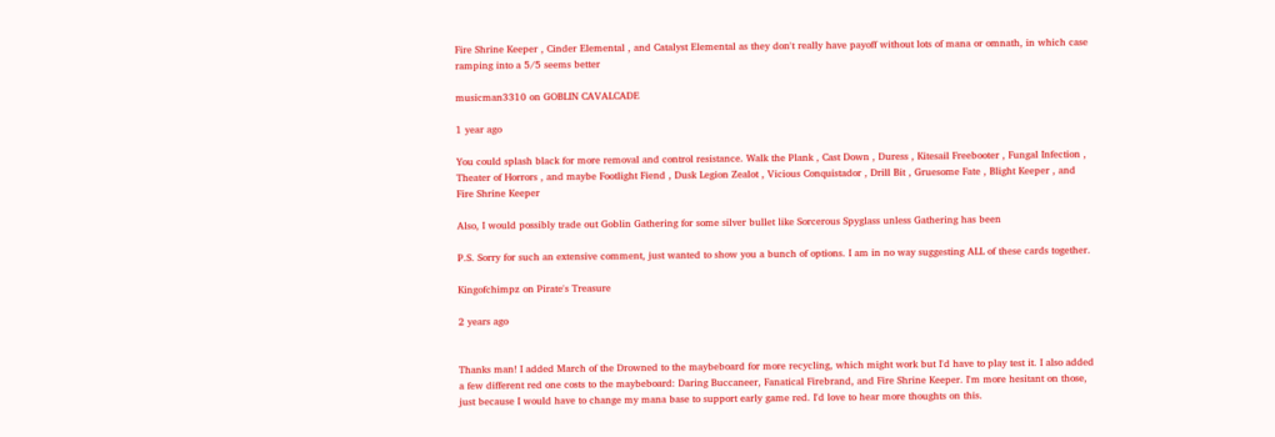Fire Shrine Keeper , Cinder Elemental , and Catalyst Elemental as they don't really have payoff without lots of mana or omnath, in which case ramping into a 5/5 seems better

musicman3310 on GOBLIN CAVALCADE

1 year ago

You could splash black for more removal and control resistance. Walk the Plank , Cast Down , Duress , Kitesail Freebooter , Fungal Infection , Theater of Horrors , and maybe Footlight Fiend , Dusk Legion Zealot , Vicious Conquistador , Drill Bit , Gruesome Fate , Blight Keeper , and Fire Shrine Keeper

Also, I would possibly trade out Goblin Gathering for some silver bullet like Sorcerous Spyglass unless Gathering has been

P.S. Sorry for such an extensive comment, just wanted to show you a bunch of options. I am in no way suggesting ALL of these cards together.

Kingofchimpz on Pirate's Treasure

2 years ago


Thanks man! I added March of the Drowned to the maybeboard for more recycling, which might work but I'd have to play test it. I also added a few different red one costs to the maybeboard: Daring Buccaneer, Fanatical Firebrand, and Fire Shrine Keeper. I'm more hesitant on those, just because I would have to change my mana base to support early game red. I'd love to hear more thoughts on this.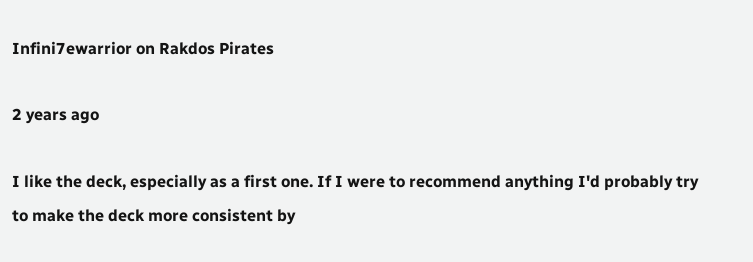Infini7ewarrior on Rakdos Pirates

2 years ago

I like the deck, especially as a first one. If I were to recommend anything I'd probably try to make the deck more consistent by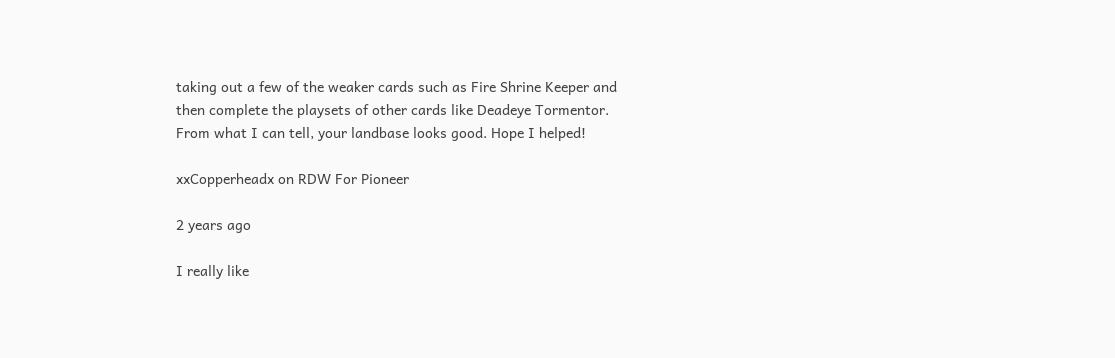taking out a few of the weaker cards such as Fire Shrine Keeper and then complete the playsets of other cards like Deadeye Tormentor. From what I can tell, your landbase looks good. Hope I helped!

xxCopperheadx on RDW For Pioneer

2 years ago

I really like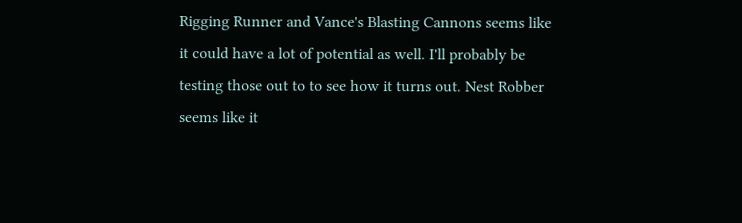Rigging Runner and Vance's Blasting Cannons seems like it could have a lot of potential as well. I'll probably be testing those out to to see how it turns out. Nest Robber seems like it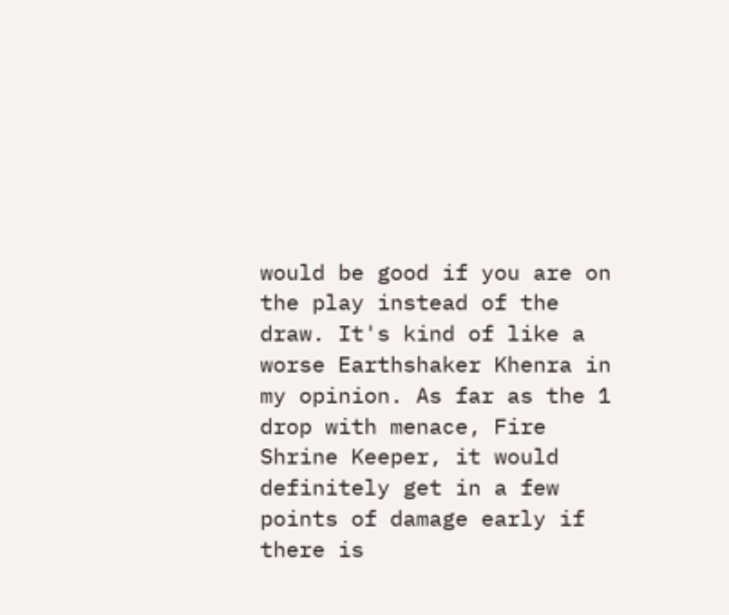would be good if you are on the play instead of the draw. It's kind of like a worse Earthshaker Khenra in my opinion. As far as the 1 drop with menace, Fire Shrine Keeper, it would definitely get in a few points of damage early if there is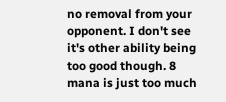no removal from your opponent. I don't see it's other ability being too good though. 8 mana is just too much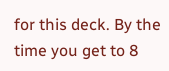for this deck. By the time you get to 8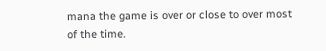mana the game is over or close to over most of the time.